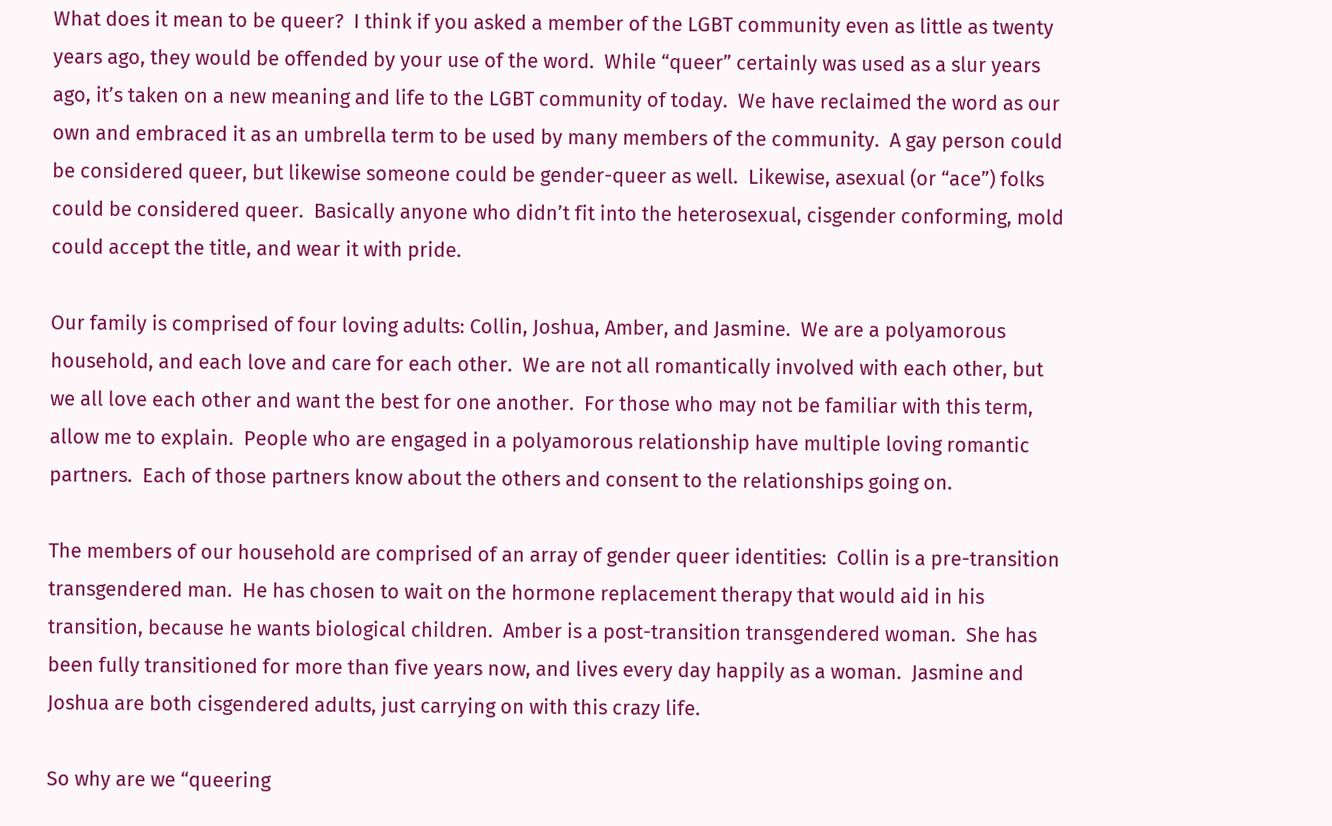What does it mean to be queer?  I think if you asked a member of the LGBT community even as little as twenty years ago, they would be offended by your use of the word.  While “queer” certainly was used as a slur years ago, it’s taken on a new meaning and life to the LGBT community of today.  We have reclaimed the word as our own and embraced it as an umbrella term to be used by many members of the community.  A gay person could be considered queer, but likewise someone could be gender-queer as well.  Likewise, asexual (or “ace”) folks could be considered queer.  Basically anyone who didn’t fit into the heterosexual, cisgender conforming, mold could accept the title, and wear it with pride.

Our family is comprised of four loving adults: Collin, Joshua, Amber, and Jasmine.  We are a polyamorous household, and each love and care for each other.  We are not all romantically involved with each other, but we all love each other and want the best for one another.  For those who may not be familiar with this term, allow me to explain.  People who are engaged in a polyamorous relationship have multiple loving romantic partners.  Each of those partners know about the others and consent to the relationships going on.

The members of our household are comprised of an array of gender queer identities:  Collin is a pre-transition transgendered man.  He has chosen to wait on the hormone replacement therapy that would aid in his transition, because he wants biological children.  Amber is a post-transition transgendered woman.  She has been fully transitioned for more than five years now, and lives every day happily as a woman.  Jasmine and Joshua are both cisgendered adults, just carrying on with this crazy life.

So why are we “queering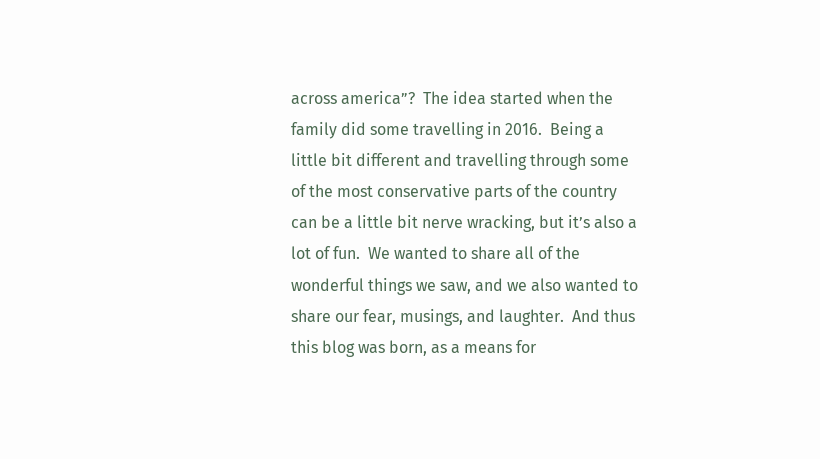across america”?  The idea started when the family did some travelling in 2016.  Being a little bit different and travelling through some of the most conservative parts of the country can be a little bit nerve wracking, but it’s also a lot of fun.  We wanted to share all of the wonderful things we saw, and we also wanted to share our fear, musings, and laughter.  And thus this blog was born, as a means for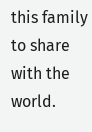this family to share with the world.